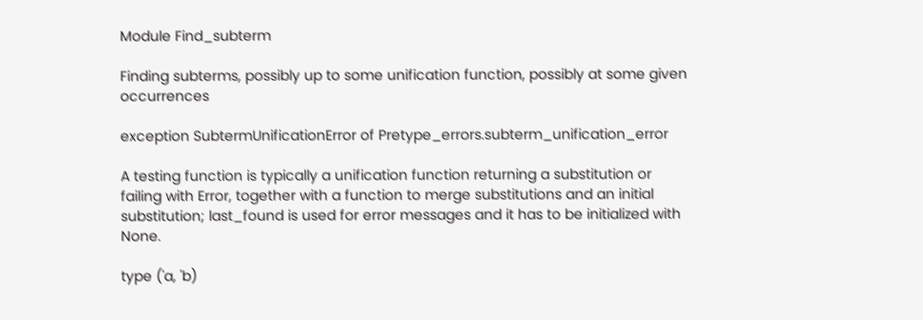Module Find_subterm

Finding subterms, possibly up to some unification function, possibly at some given occurrences

exception SubtermUnificationError of Pretype_errors.subterm_unification_error

A testing function is typically a unification function returning a substitution or failing with Error, together with a function to merge substitutions and an initial substitution; last_found is used for error messages and it has to be initialized with None.

type ('a, 'b)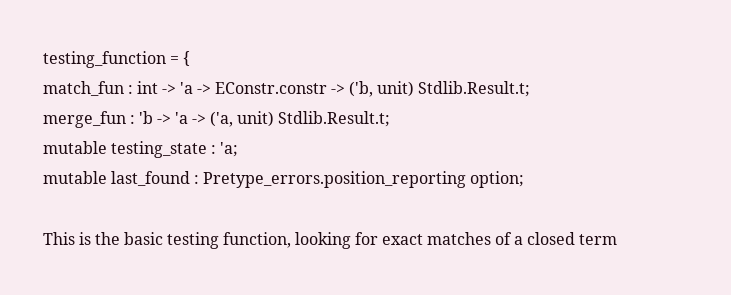testing_function = {
match_fun : int -> 'a -> EConstr.constr -> ('b, unit) Stdlib.Result.t;
merge_fun : 'b -> 'a -> ('a, unit) Stdlib.Result.t;
mutable testing_state : 'a;
mutable last_found : Pretype_errors.position_reporting option;

This is the basic testing function, looking for exact matches of a closed term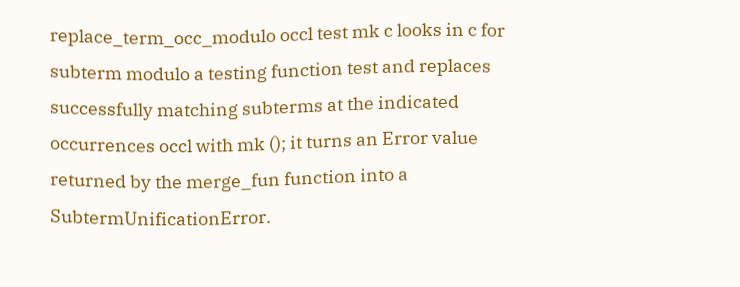replace_term_occ_modulo occl test mk c looks in c for subterm modulo a testing function test and replaces successfully matching subterms at the indicated occurrences occl with mk (); it turns an Error value returned by the merge_fun function into a SubtermUnificationError.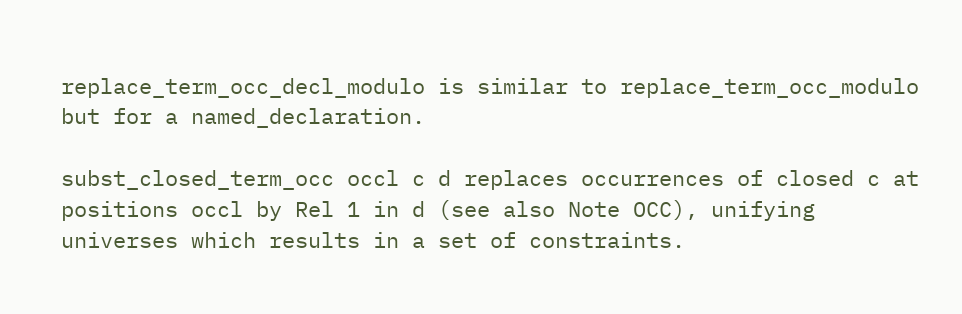replace_term_occ_decl_modulo is similar to replace_term_occ_modulo but for a named_declaration.

subst_closed_term_occ occl c d replaces occurrences of closed c at positions occl by Rel 1 in d (see also Note OCC), unifying universes which results in a set of constraints.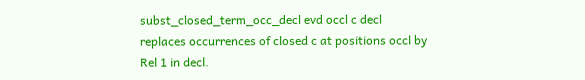subst_closed_term_occ_decl evd occl c decl replaces occurrences of closed c at positions occl by Rel 1 in decl.